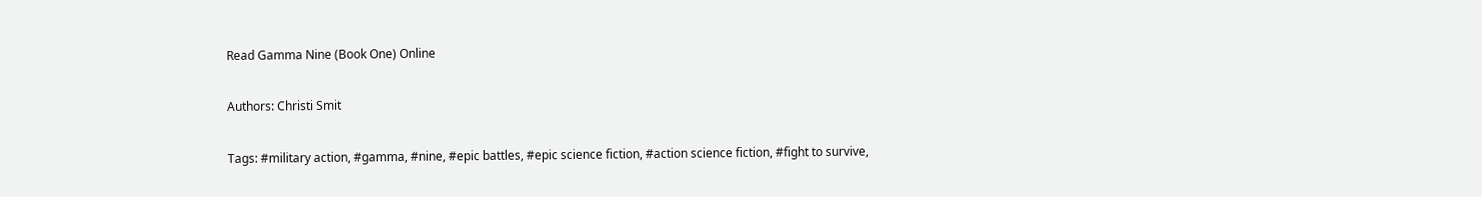Read Gamma Nine (Book One) Online

Authors: Christi Smit

Tags: #military action, #gamma, #nine, #epic battles, #epic science fiction, #action science fiction, #fight to survive,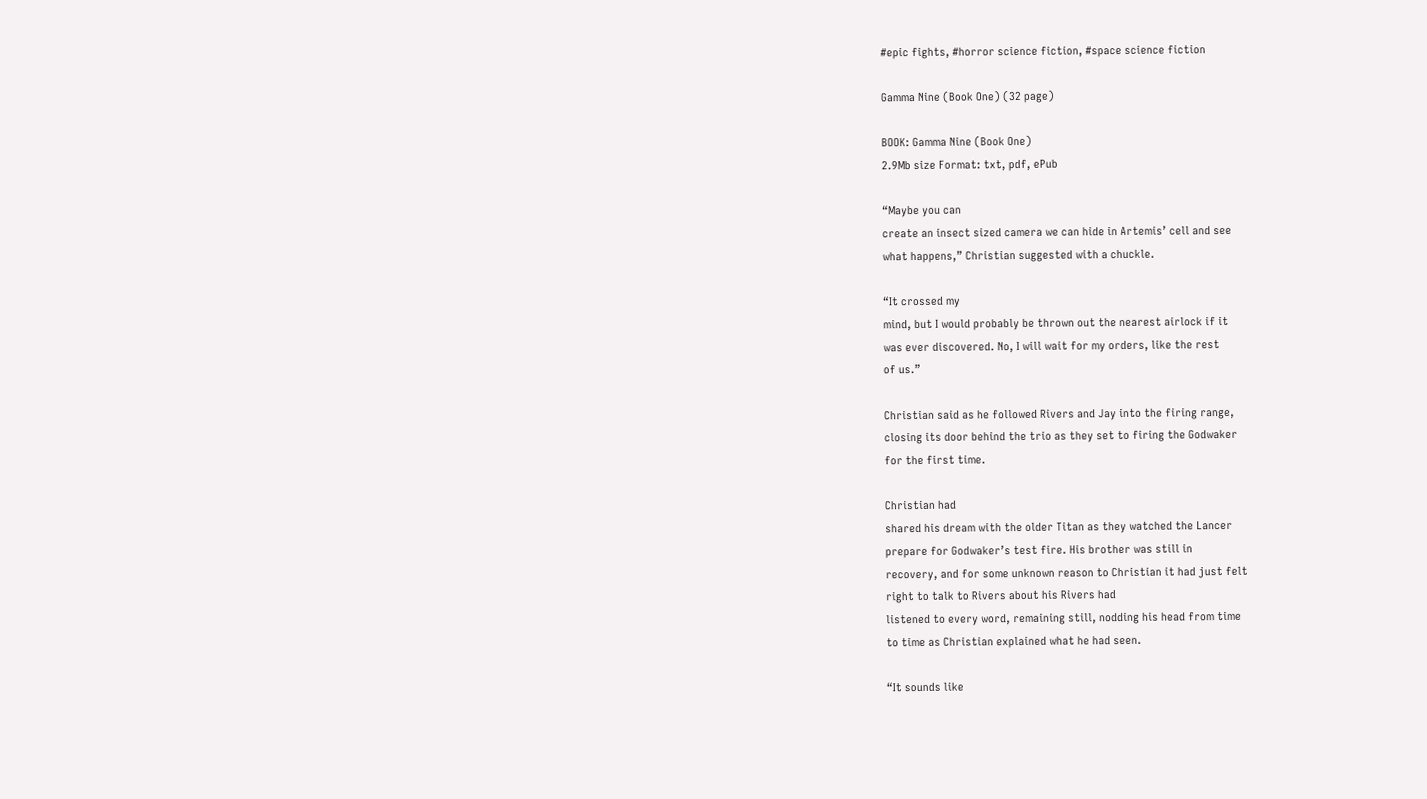#epic fights, #horror science fiction, #space science fiction

Gamma Nine (Book One) (32 page)

BOOK: Gamma Nine (Book One)
2.9Mb size Format: txt, pdf, ePub

“Maybe you can
create an insect sized camera we can hide in Artemis’ cell and see
what happens,” Christian suggested with a chuckle.

“It crossed my
mind, but I would probably be thrown out the nearest airlock if it
was ever discovered. No, I will wait for my orders, like the rest
of us.”

Christian said as he followed Rivers and Jay into the firing range,
closing its door behind the trio as they set to firing the Godwaker
for the first time.

Christian had
shared his dream with the older Titan as they watched the Lancer
prepare for Godwaker’s test fire. His brother was still in
recovery, and for some unknown reason to Christian it had just felt
right to talk to Rivers about his Rivers had
listened to every word, remaining still, nodding his head from time
to time as Christian explained what he had seen.

“It sounds like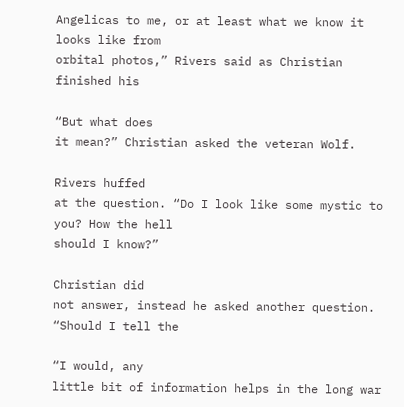Angelicas to me, or at least what we know it looks like from
orbital photos,” Rivers said as Christian finished his

“But what does
it mean?” Christian asked the veteran Wolf.

Rivers huffed
at the question. “Do I look like some mystic to you? How the hell
should I know?”

Christian did
not answer, instead he asked another question. “Should I tell the

“I would, any
little bit of information helps in the long war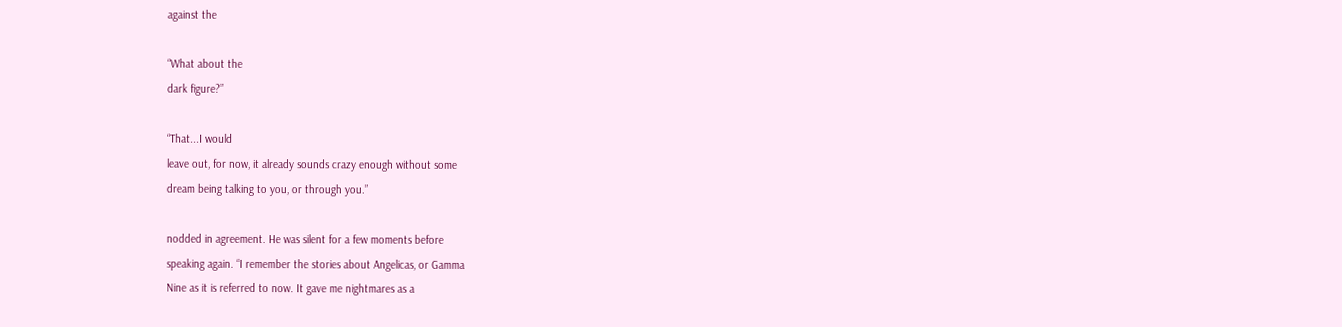against the

“What about the
dark figure?”

“That...I would
leave out, for now, it already sounds crazy enough without some
dream being talking to you, or through you.”

nodded in agreement. He was silent for a few moments before
speaking again. “I remember the stories about Angelicas, or Gamma
Nine as it is referred to now. It gave me nightmares as a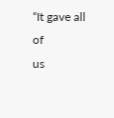“It gave all of
us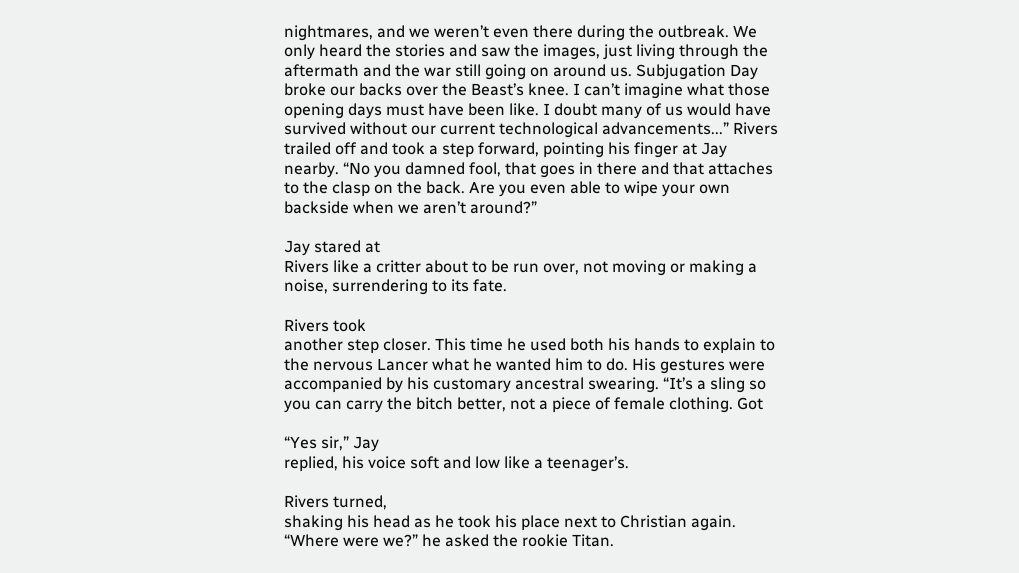nightmares, and we weren’t even there during the outbreak. We
only heard the stories and saw the images, just living through the
aftermath and the war still going on around us. Subjugation Day
broke our backs over the Beast’s knee. I can’t imagine what those
opening days must have been like. I doubt many of us would have
survived without our current technological advancements...” Rivers
trailed off and took a step forward, pointing his finger at Jay
nearby. “No you damned fool, that goes in there and that attaches
to the clasp on the back. Are you even able to wipe your own
backside when we aren’t around?”

Jay stared at
Rivers like a critter about to be run over, not moving or making a
noise, surrendering to its fate.

Rivers took
another step closer. This time he used both his hands to explain to
the nervous Lancer what he wanted him to do. His gestures were
accompanied by his customary ancestral swearing. “It’s a sling so
you can carry the bitch better, not a piece of female clothing. Got

“Yes sir,” Jay
replied, his voice soft and low like a teenager’s.

Rivers turned,
shaking his head as he took his place next to Christian again.
“Where were we?” he asked the rookie Titan.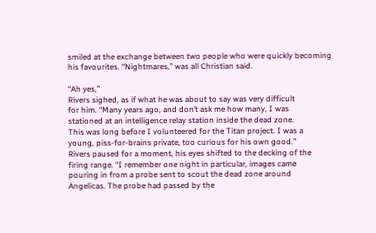smiled at the exchange between two people who were quickly becoming
his favourites. “Nightmares,” was all Christian said.

“Ah yes,”
Rivers sighed, as if what he was about to say was very difficult
for him. “Many years ago, and don’t ask me how many, I was
stationed at an intelligence relay station inside the dead zone.
This was long before I volunteered for the Titan project. I was a
young, piss-for-brains private, too curious for his own good.”
Rivers paused for a moment, his eyes shifted to the decking of the
firing range. “I remember one night in particular, images came
pouring in from a probe sent to scout the dead zone around
Angelicas. The probe had passed by the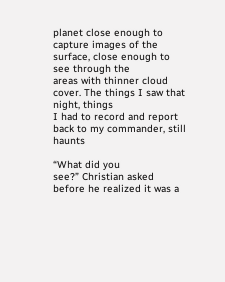planet close enough to
capture images of the surface, close enough to see through the
areas with thinner cloud cover. The things I saw that night, things
I had to record and report back to my commander, still haunts

“What did you
see?” Christian asked before he realized it was a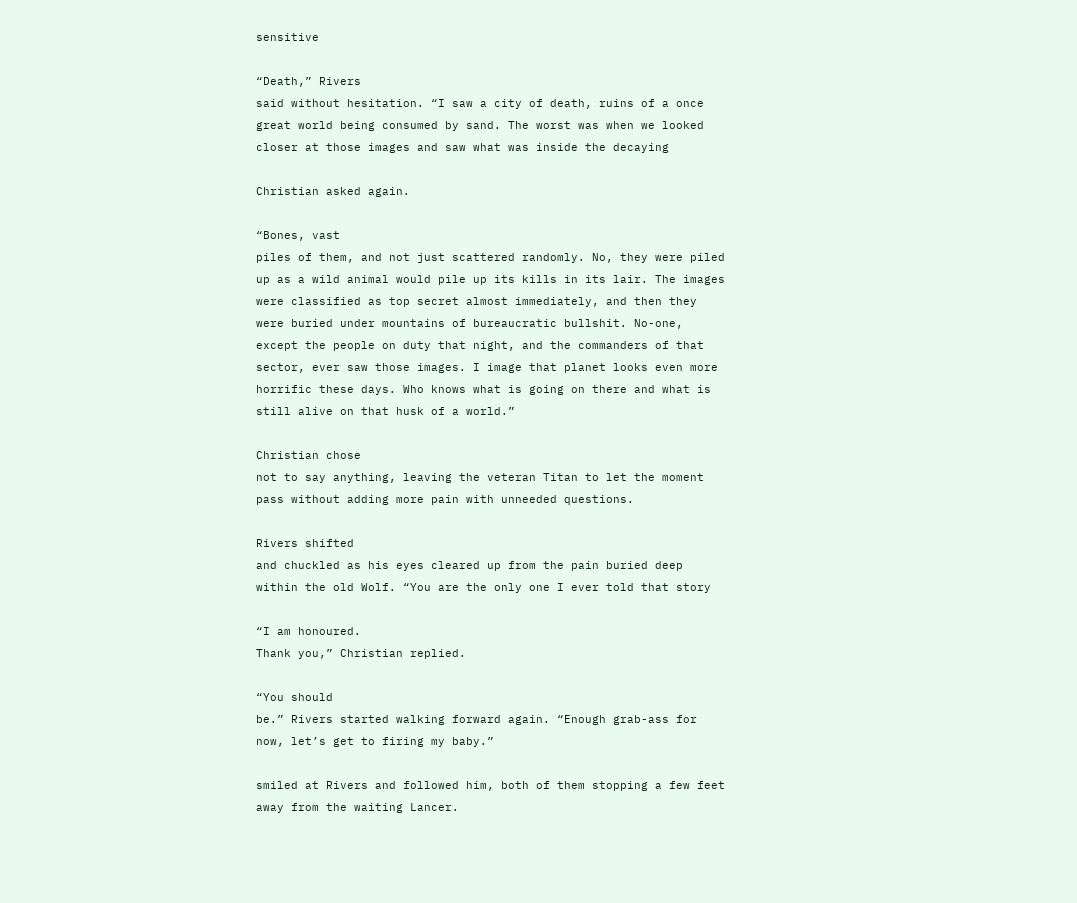sensitive

“Death,” Rivers
said without hesitation. “I saw a city of death, ruins of a once
great world being consumed by sand. The worst was when we looked
closer at those images and saw what was inside the decaying

Christian asked again.

“Bones, vast
piles of them, and not just scattered randomly. No, they were piled
up as a wild animal would pile up its kills in its lair. The images
were classified as top secret almost immediately, and then they
were buried under mountains of bureaucratic bullshit. No-one,
except the people on duty that night, and the commanders of that
sector, ever saw those images. I image that planet looks even more
horrific these days. Who knows what is going on there and what is
still alive on that husk of a world.”

Christian chose
not to say anything, leaving the veteran Titan to let the moment
pass without adding more pain with unneeded questions.

Rivers shifted
and chuckled as his eyes cleared up from the pain buried deep
within the old Wolf. “You are the only one I ever told that story

“I am honoured.
Thank you,” Christian replied.

“You should
be.” Rivers started walking forward again. “Enough grab-ass for
now, let’s get to firing my baby.”

smiled at Rivers and followed him, both of them stopping a few feet
away from the waiting Lancer.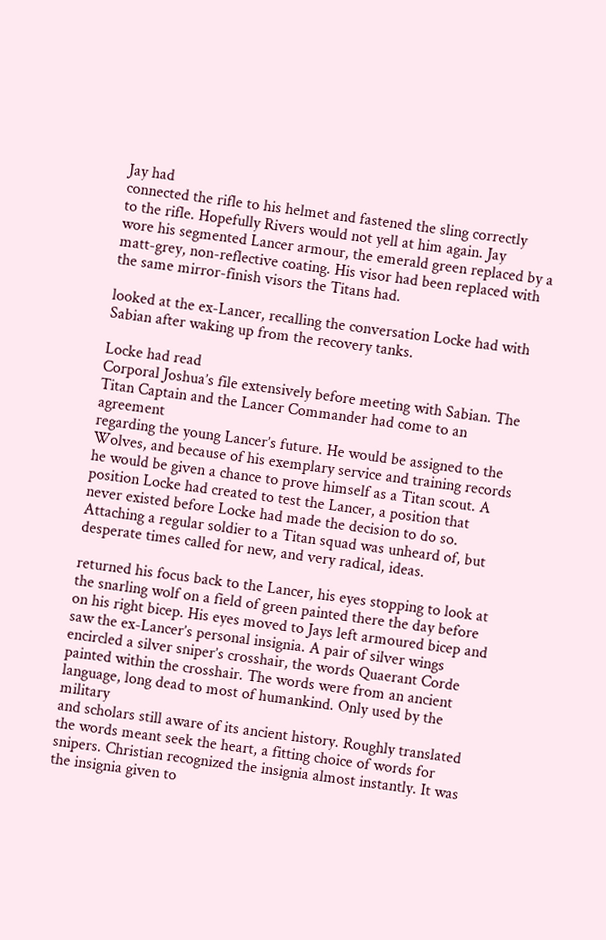Jay had
connected the rifle to his helmet and fastened the sling correctly
to the rifle. Hopefully Rivers would not yell at him again. Jay
wore his segmented Lancer armour, the emerald green replaced by a
matt-grey, non-reflective coating. His visor had been replaced with
the same mirror-finish visors the Titans had.

looked at the ex-Lancer, recalling the conversation Locke had with
Sabian after waking up from the recovery tanks.

Locke had read
Corporal Joshua’s file extensively before meeting with Sabian. The
Titan Captain and the Lancer Commander had come to an agreement
regarding the young Lancer’s future. He would be assigned to the
Wolves, and because of his exemplary service and training records
he would be given a chance to prove himself as a Titan scout. A
position Locke had created to test the Lancer, a position that
never existed before Locke had made the decision to do so.
Attaching a regular soldier to a Titan squad was unheard of, but
desperate times called for new, and very radical, ideas.

returned his focus back to the Lancer, his eyes stopping to look at
the snarling wolf on a field of green painted there the day before
on his right bicep. His eyes moved to Jays left armoured bicep and
saw the ex-Lancer’s personal insignia. A pair of silver wings
encircled a silver sniper’s crosshair, the words Quaerant Corde
painted within the crosshair. The words were from an ancient
language, long dead to most of humankind. Only used by the military
and scholars still aware of its ancient history. Roughly translated
the words meant seek the heart, a fitting choice of words for
snipers. Christian recognized the insignia almost instantly. It was
the insignia given to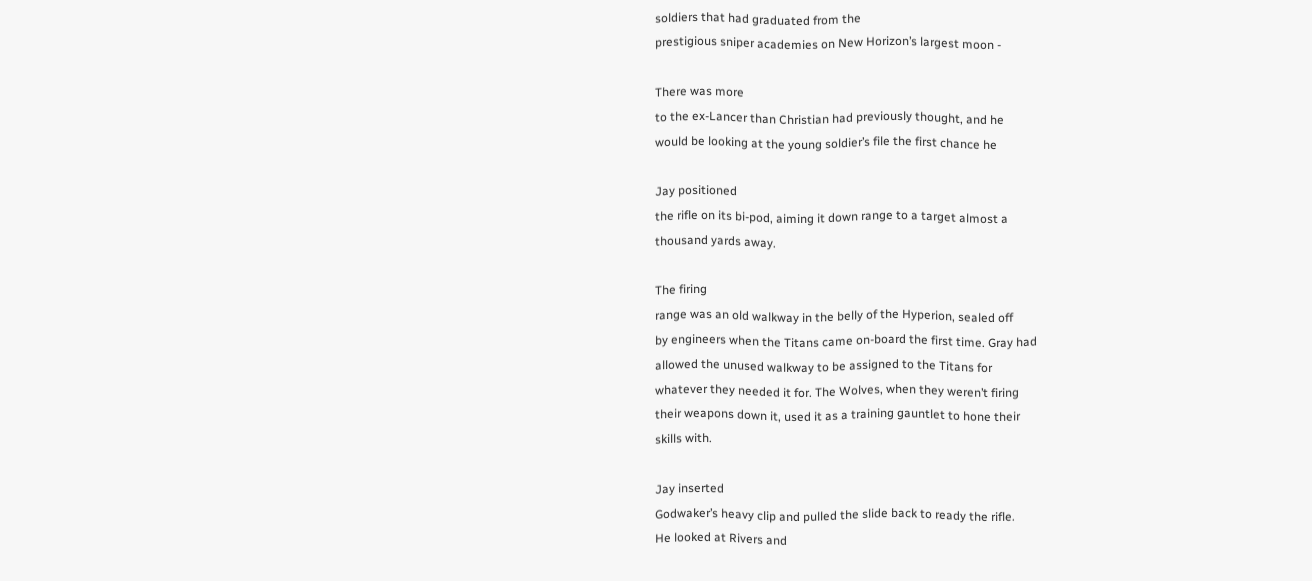soldiers that had graduated from the
prestigious sniper academies on New Horizon’s largest moon -

There was more
to the ex-Lancer than Christian had previously thought, and he
would be looking at the young soldier’s file the first chance he

Jay positioned
the rifle on its bi-pod, aiming it down range to a target almost a
thousand yards away.

The firing
range was an old walkway in the belly of the Hyperion, sealed off
by engineers when the Titans came on-board the first time. Gray had
allowed the unused walkway to be assigned to the Titans for
whatever they needed it for. The Wolves, when they weren’t firing
their weapons down it, used it as a training gauntlet to hone their
skills with.

Jay inserted
Godwaker’s heavy clip and pulled the slide back to ready the rifle.
He looked at Rivers and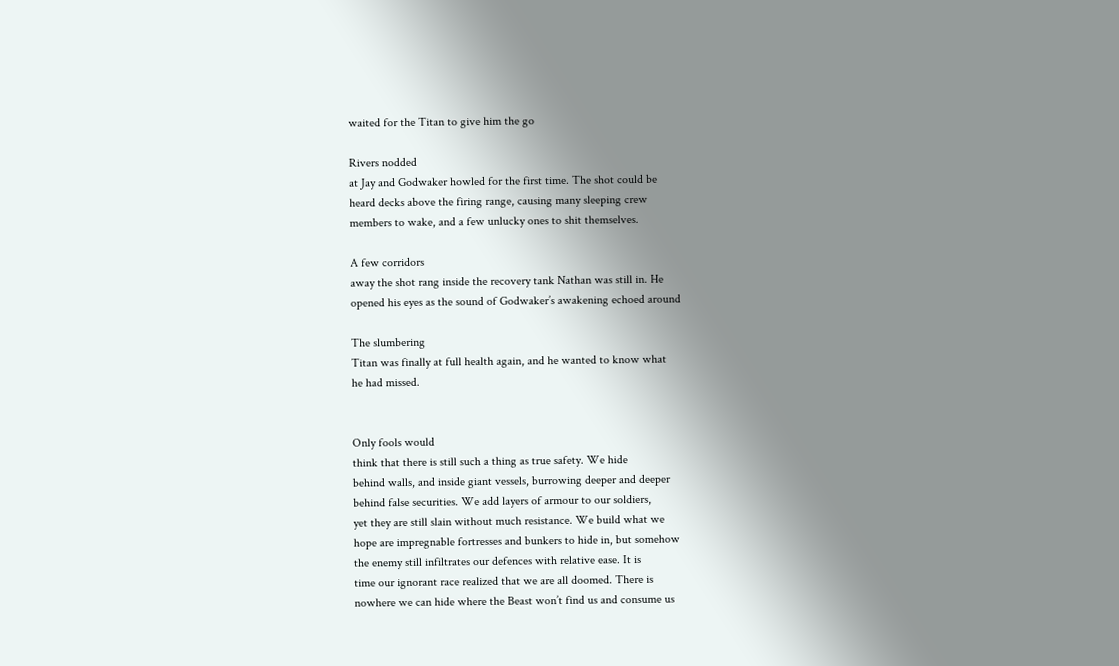waited for the Titan to give him the go

Rivers nodded
at Jay and Godwaker howled for the first time. The shot could be
heard decks above the firing range, causing many sleeping crew
members to wake, and a few unlucky ones to shit themselves.

A few corridors
away the shot rang inside the recovery tank Nathan was still in. He
opened his eyes as the sound of Godwaker’s awakening echoed around

The slumbering
Titan was finally at full health again, and he wanted to know what
he had missed.


Only fools would
think that there is still such a thing as true safety. We hide
behind walls, and inside giant vessels, burrowing deeper and deeper
behind false securities. We add layers of armour to our soldiers,
yet they are still slain without much resistance. We build what we
hope are impregnable fortresses and bunkers to hide in, but somehow
the enemy still infiltrates our defences with relative ease. It is
time our ignorant race realized that we are all doomed. There is
nowhere we can hide where the Beast won’t find us and consume us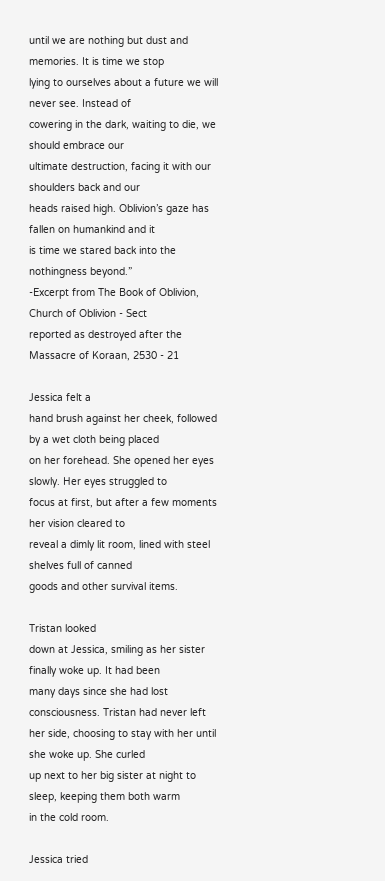until we are nothing but dust and memories. It is time we stop
lying to ourselves about a future we will never see. Instead of
cowering in the dark, waiting to die, we should embrace our
ultimate destruction, facing it with our shoulders back and our
heads raised high. Oblivion’s gaze has fallen on humankind and it
is time we stared back into the nothingness beyond.”
-Excerpt from The Book of Oblivion, Church of Oblivion - Sect
reported as destroyed after the Massacre of Koraan, 2530 - 21

Jessica felt a
hand brush against her cheek, followed by a wet cloth being placed
on her forehead. She opened her eyes slowly. Her eyes struggled to
focus at first, but after a few moments her vision cleared to
reveal a dimly lit room, lined with steel shelves full of canned
goods and other survival items.

Tristan looked
down at Jessica, smiling as her sister finally woke up. It had been
many days since she had lost consciousness. Tristan had never left
her side, choosing to stay with her until she woke up. She curled
up next to her big sister at night to sleep, keeping them both warm
in the cold room.

Jessica tried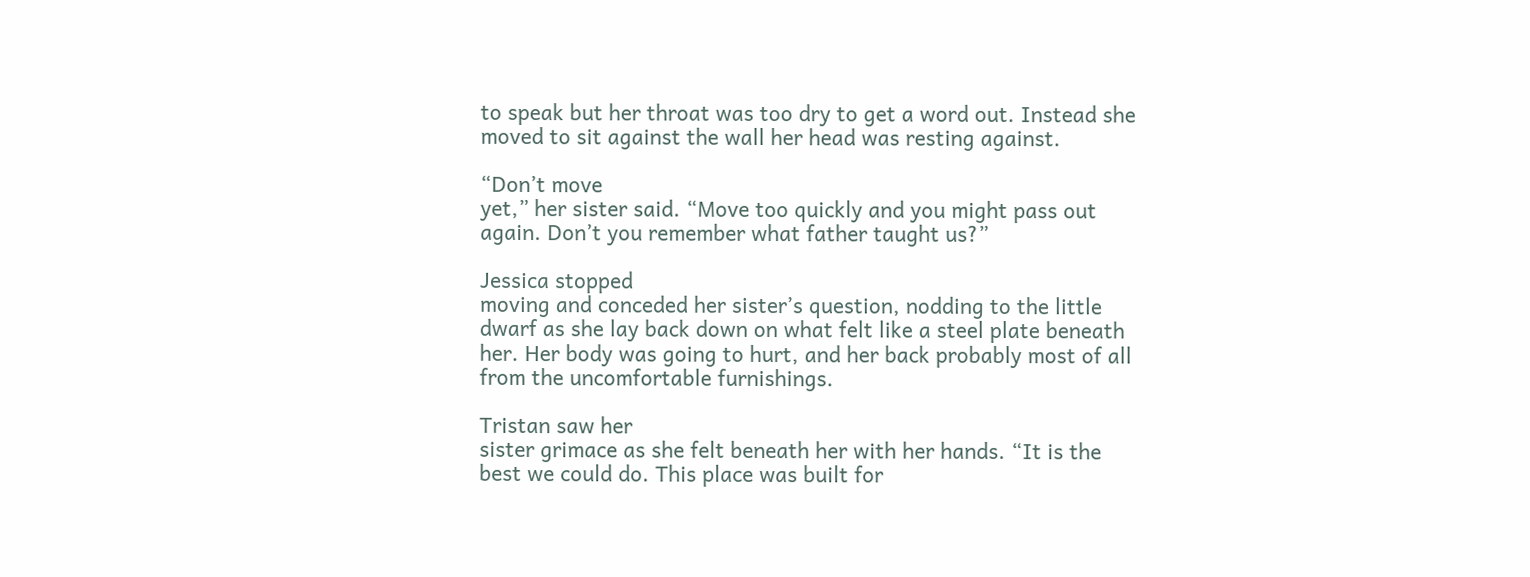to speak but her throat was too dry to get a word out. Instead she
moved to sit against the wall her head was resting against.

“Don’t move
yet,” her sister said. “Move too quickly and you might pass out
again. Don’t you remember what father taught us?”

Jessica stopped
moving and conceded her sister’s question, nodding to the little
dwarf as she lay back down on what felt like a steel plate beneath
her. Her body was going to hurt, and her back probably most of all
from the uncomfortable furnishings.

Tristan saw her
sister grimace as she felt beneath her with her hands. “It is the
best we could do. This place was built for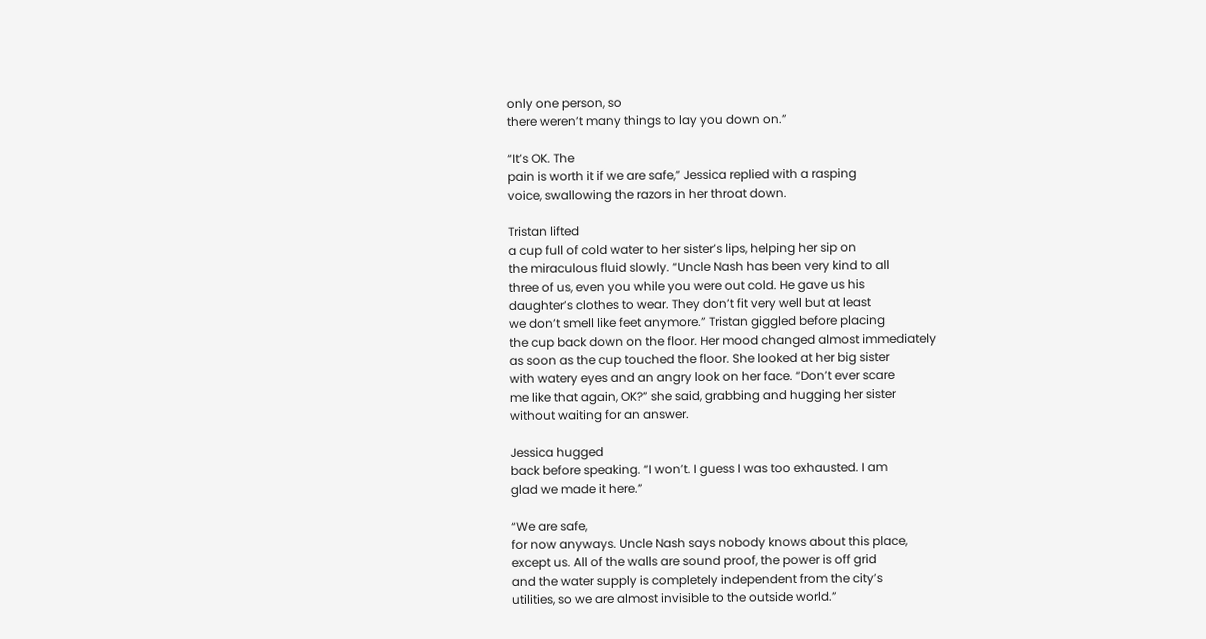only one person, so
there weren’t many things to lay you down on.”

“It’s OK. The
pain is worth it if we are safe,” Jessica replied with a rasping
voice, swallowing the razors in her throat down.

Tristan lifted
a cup full of cold water to her sister’s lips, helping her sip on
the miraculous fluid slowly. “Uncle Nash has been very kind to all
three of us, even you while you were out cold. He gave us his
daughter’s clothes to wear. They don’t fit very well but at least
we don’t smell like feet anymore.” Tristan giggled before placing
the cup back down on the floor. Her mood changed almost immediately
as soon as the cup touched the floor. She looked at her big sister
with watery eyes and an angry look on her face. “Don’t ever scare
me like that again, OK?” she said, grabbing and hugging her sister
without waiting for an answer.

Jessica hugged
back before speaking. “I won’t. I guess I was too exhausted. I am
glad we made it here.”

“We are safe,
for now anyways. Uncle Nash says nobody knows about this place,
except us. All of the walls are sound proof, the power is off grid
and the water supply is completely independent from the city’s
utilities, so we are almost invisible to the outside world.”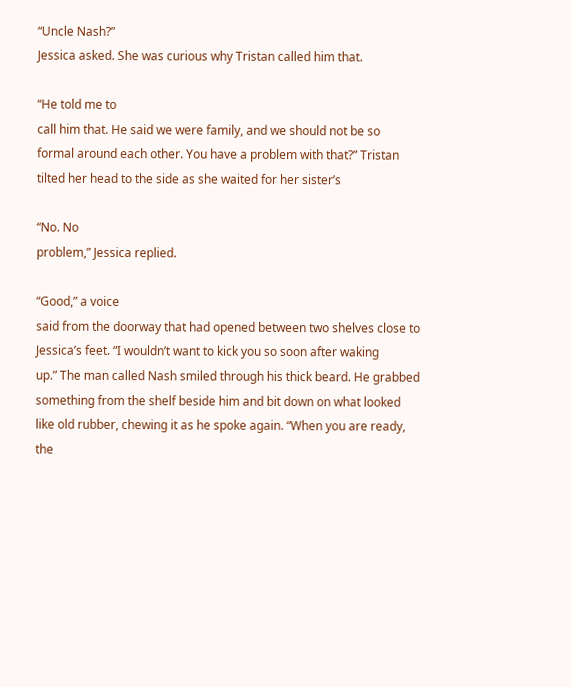“Uncle Nash?”
Jessica asked. She was curious why Tristan called him that.

“He told me to
call him that. He said we were family, and we should not be so
formal around each other. You have a problem with that?” Tristan
tilted her head to the side as she waited for her sister’s

“No. No
problem,” Jessica replied.

“Good,” a voice
said from the doorway that had opened between two shelves close to
Jessica’s feet. “I wouldn’t want to kick you so soon after waking
up.” The man called Nash smiled through his thick beard. He grabbed
something from the shelf beside him and bit down on what looked
like old rubber, chewing it as he spoke again. “When you are ready,
the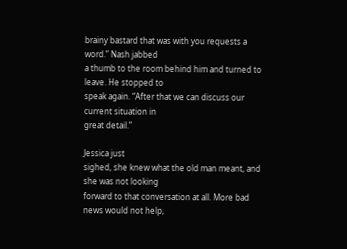brainy bastard that was with you requests a word.” Nash jabbed
a thumb to the room behind him and turned to leave. He stopped to
speak again. “After that we can discuss our current situation in
great detail.”

Jessica just
sighed, she knew what the old man meant, and she was not looking
forward to that conversation at all. More bad news would not help,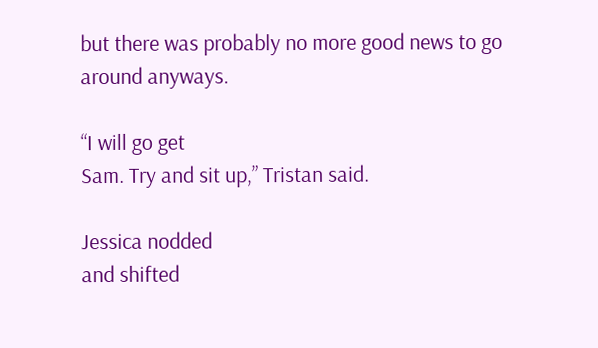but there was probably no more good news to go around anyways.

“I will go get
Sam. Try and sit up,” Tristan said.

Jessica nodded
and shifted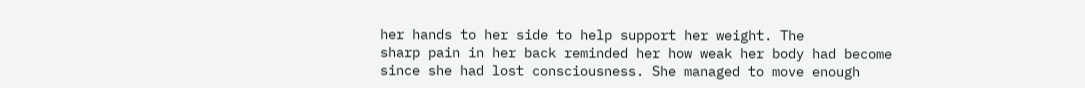her hands to her side to help support her weight. The
sharp pain in her back reminded her how weak her body had become
since she had lost consciousness. She managed to move enough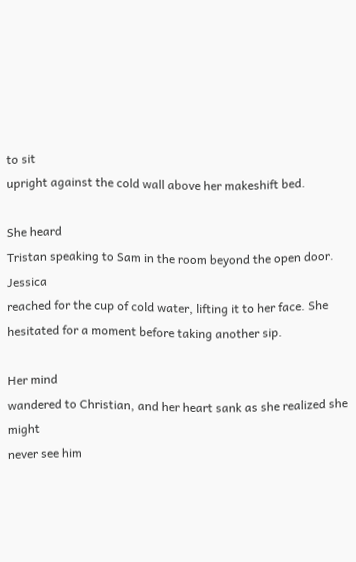to sit
upright against the cold wall above her makeshift bed.

She heard
Tristan speaking to Sam in the room beyond the open door. Jessica
reached for the cup of cold water, lifting it to her face. She
hesitated for a moment before taking another sip.

Her mind
wandered to Christian, and her heart sank as she realized she might
never see him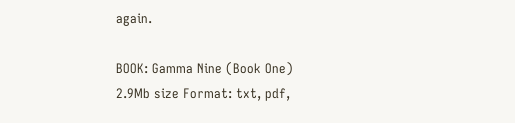again.

BOOK: Gamma Nine (Book One)
2.9Mb size Format: txt, pdf,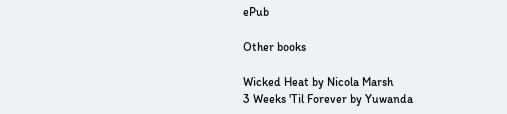ePub

Other books

Wicked Heat by Nicola Marsh
3 Weeks 'Til Forever by Yuwanda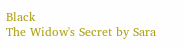Black
The Widow's Secret by Sara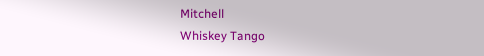Mitchell
Whiskey Tango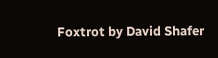Foxtrot by David Shafer